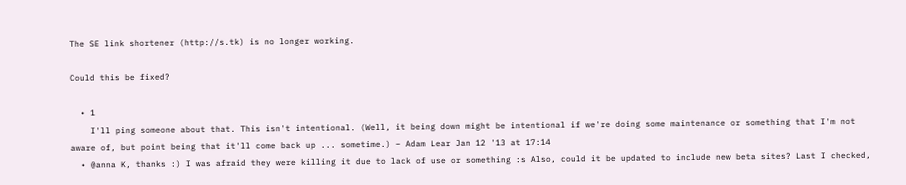The SE link shortener (http://s.tk) is no longer working.

Could this be fixed?

  • 1
    I'll ping someone about that. This isn't intentional. (Well, it being down might be intentional if we're doing some maintenance or something that I'm not aware of, but point being that it'll come back up ... sometime.) – Adam Lear Jan 12 '13 at 17:14
  • @anna K, thanks :) I was afraid they were killing it due to lack of use or something :s Also, could it be updated to include new beta sites? Last I checked,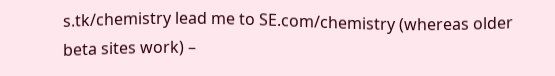s.tk/chemistry lead me to SE.com/chemistry (whereas older beta sites work) –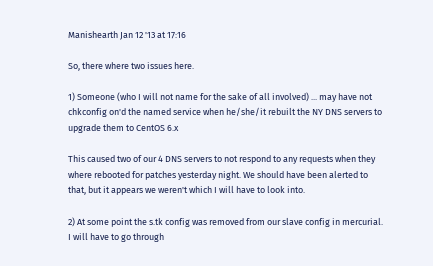Manishearth Jan 12 '13 at 17:16

So, there where two issues here.

1) Someone (who I will not name for the sake of all involved) ... may have not chkconfig on'd the named service when he/she/it rebuilt the NY DNS servers to upgrade them to CentOS 6.x

This caused two of our 4 DNS servers to not respond to any requests when they where rebooted for patches yesterday night. We should have been alerted to that, but it appears we weren't which I will have to look into.

2) At some point the s.tk config was removed from our slave config in mercurial. I will have to go through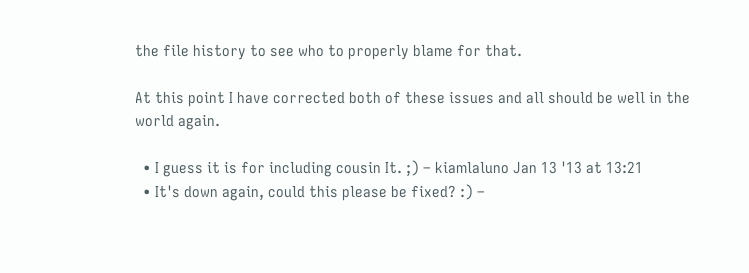the file history to see who to properly blame for that.

At this point I have corrected both of these issues and all should be well in the world again.

  • I guess it is for including cousin It. ;) – kiamlaluno Jan 13 '13 at 13:21
  • It's down again, could this please be fixed? :) –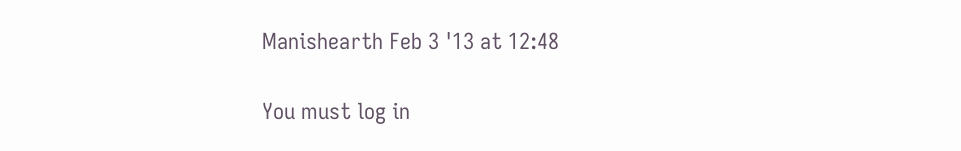Manishearth Feb 3 '13 at 12:48

You must log in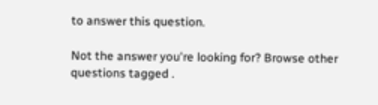to answer this question.

Not the answer you're looking for? Browse other questions tagged .